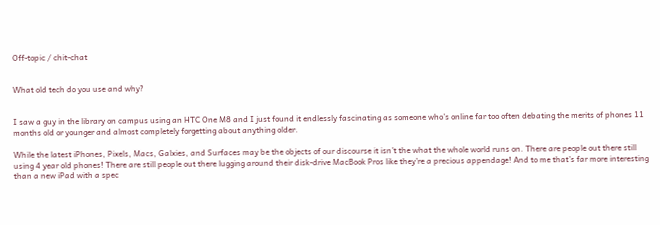Off-topic / chit-chat


What old tech do you use and why?


I saw a guy in the library on campus using an HTC One M8 and I just found it endlessly fascinating as someone who’s online far too often debating the merits of phones 11 months old or younger and almost completely forgetting about anything older.

While the latest iPhones, Pixels, Macs, Galxies, and Surfaces may be the objects of our discourse it isn’t the what the whole world runs on. There are people out there still using 4 year old phones! There are still people out there lugging around their disk-drive MacBook Pros like they’re a precious appendage! And to me that’s far more interesting than a new iPad with a spec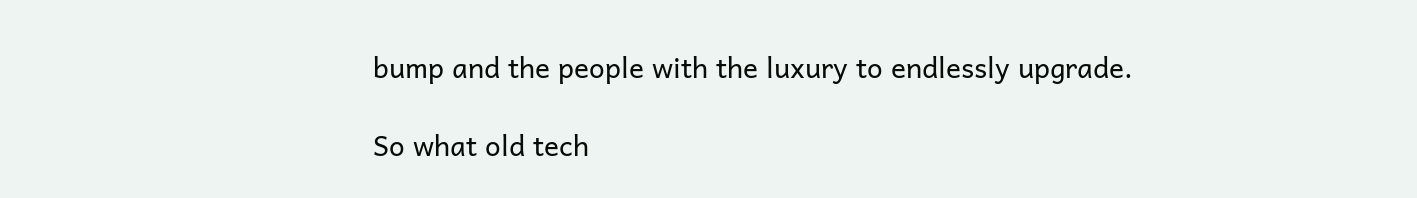bump and the people with the luxury to endlessly upgrade.

So what old tech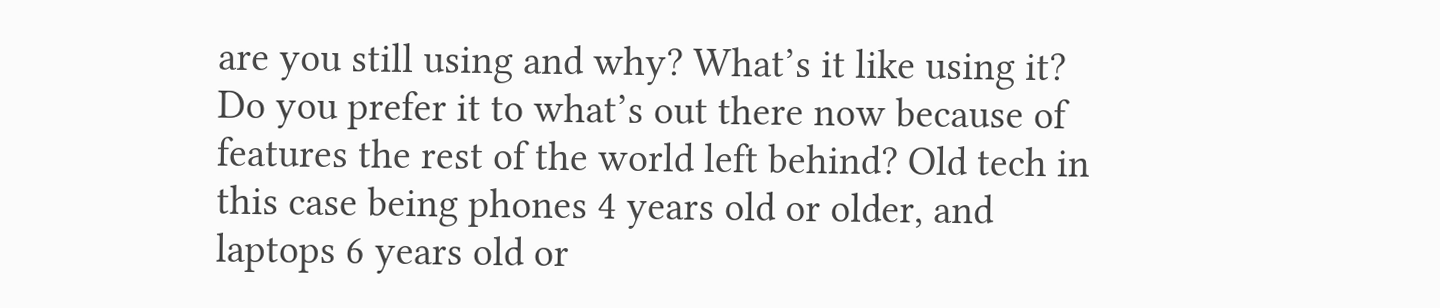are you still using and why? What’s it like using it? Do you prefer it to what’s out there now because of features the rest of the world left behind? Old tech in this case being phones 4 years old or older, and laptops 6 years old or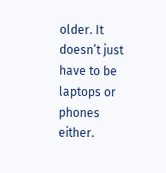older. It doesn’t just have to be laptops or phones either.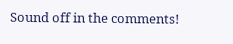Sound off in the comments!